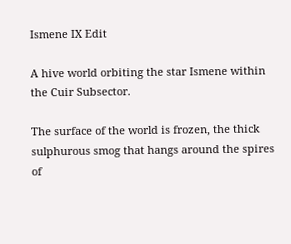Ismene IX Edit

A hive world orbiting the star Ismene within the Cuir Subsector.

The surface of the world is frozen, the thick sulphurous smog that hangs around the spires of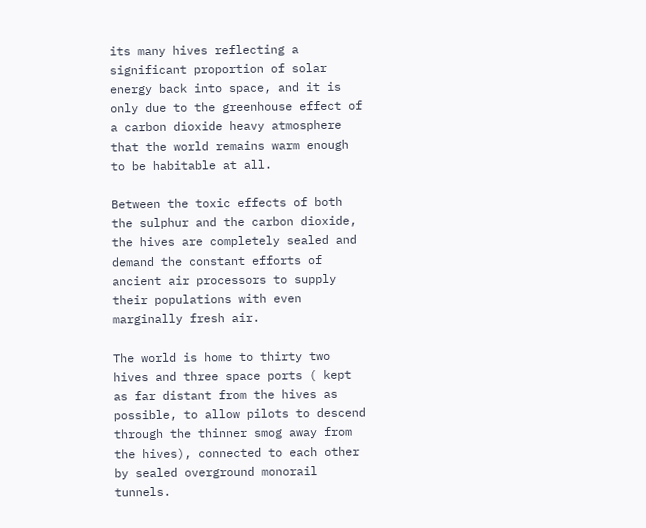its many hives reflecting a significant proportion of solar energy back into space, and it is only due to the greenhouse effect of a carbon dioxide heavy atmosphere that the world remains warm enough to be habitable at all.

Between the toxic effects of both the sulphur and the carbon dioxide, the hives are completely sealed and demand the constant efforts of ancient air processors to supply their populations with even marginally fresh air.

The world is home to thirty two hives and three space ports ( kept as far distant from the hives as possible, to allow pilots to descend through the thinner smog away from the hives), connected to each other by sealed overground monorail tunnels.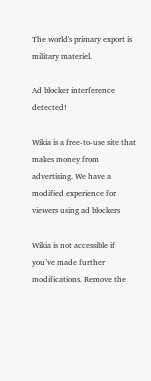The world's primary export is military materiel.

Ad blocker interference detected!

Wikia is a free-to-use site that makes money from advertising. We have a modified experience for viewers using ad blockers

Wikia is not accessible if you’ve made further modifications. Remove the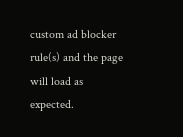custom ad blocker rule(s) and the page will load as expected.